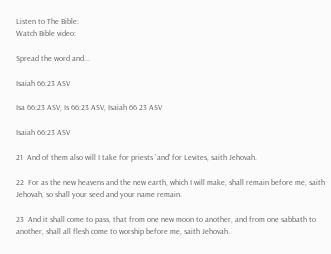Listen to The Bible:
Watch Bible video:

Spread the word and...

Isaiah 66:23 ASV

Isa 66:23 ASV, Is 66:23 ASV, Isaiah 66 23 ASV

Isaiah 66:23 ASV

21  And of them also will I take for priests `and' for Levites, saith Jehovah.

22  For as the new heavens and the new earth, which I will make, shall remain before me, saith Jehovah, so shall your seed and your name remain.

23  And it shall come to pass, that from one new moon to another, and from one sabbath to another, shall all flesh come to worship before me, saith Jehovah.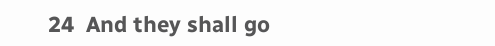24  And they shall go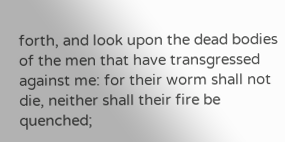forth, and look upon the dead bodies of the men that have transgressed against me: for their worm shall not die, neither shall their fire be quenched;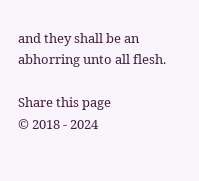and they shall be an abhorring unto all flesh.

Share this page
© 2018 - 2024